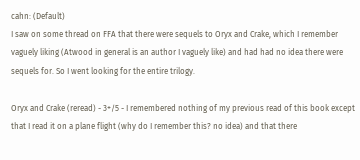cahn: (Default)
I saw on some thread on FFA that there were sequels to Oryx and Crake, which I remember vaguely liking (Atwood in general is an author I vaguely like) and had had no idea there were sequels for. So I went looking for the entire trilogy.

Oryx and Crake (reread) - 3+/5 - I remembered nothing of my previous read of this book except that I read it on a plane flight (why do I remember this? no idea) and that there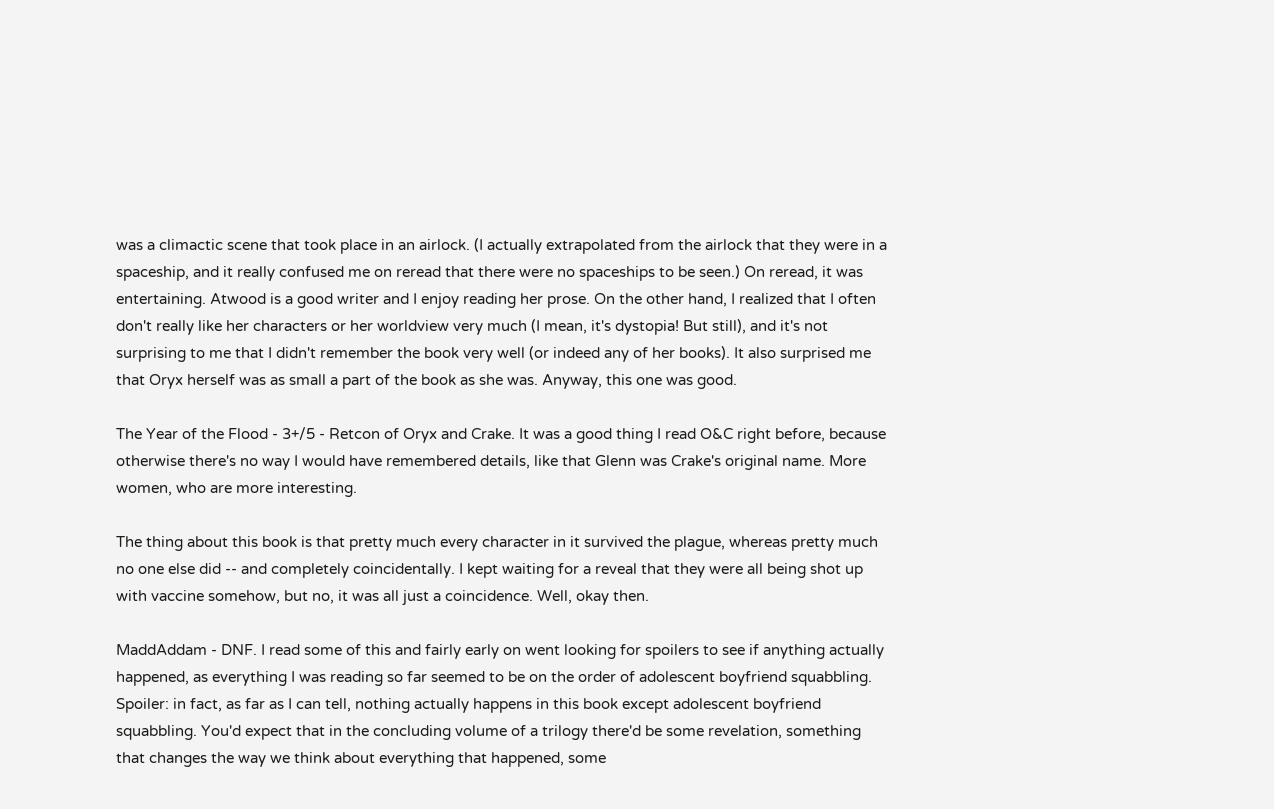was a climactic scene that took place in an airlock. (I actually extrapolated from the airlock that they were in a spaceship, and it really confused me on reread that there were no spaceships to be seen.) On reread, it was entertaining. Atwood is a good writer and I enjoy reading her prose. On the other hand, I realized that I often don't really like her characters or her worldview very much (I mean, it's dystopia! But still), and it's not surprising to me that I didn't remember the book very well (or indeed any of her books). It also surprised me that Oryx herself was as small a part of the book as she was. Anyway, this one was good.

The Year of the Flood - 3+/5 - Retcon of Oryx and Crake. It was a good thing I read O&C right before, because otherwise there's no way I would have remembered details, like that Glenn was Crake's original name. More women, who are more interesting.

The thing about this book is that pretty much every character in it survived the plague, whereas pretty much no one else did -- and completely coincidentally. I kept waiting for a reveal that they were all being shot up with vaccine somehow, but no, it was all just a coincidence. Well, okay then.

MaddAddam - DNF. I read some of this and fairly early on went looking for spoilers to see if anything actually happened, as everything I was reading so far seemed to be on the order of adolescent boyfriend squabbling. Spoiler: in fact, as far as I can tell, nothing actually happens in this book except adolescent boyfriend squabbling. You'd expect that in the concluding volume of a trilogy there'd be some revelation, something that changes the way we think about everything that happened, some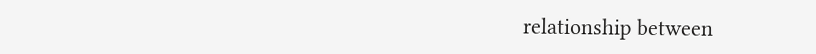relationship between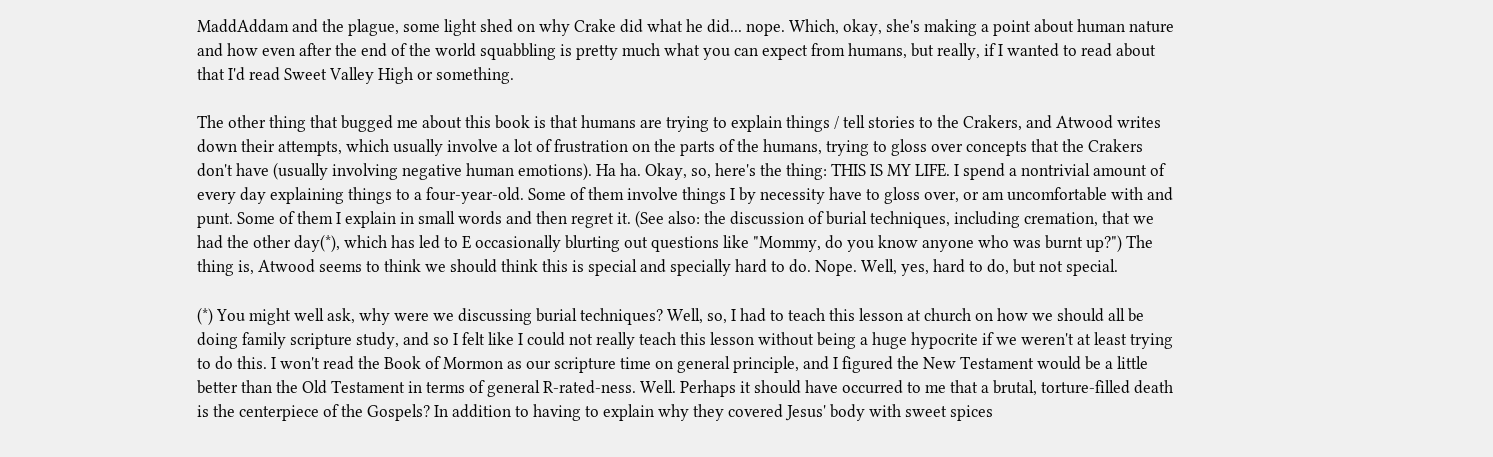MaddAddam and the plague, some light shed on why Crake did what he did... nope. Which, okay, she's making a point about human nature and how even after the end of the world squabbling is pretty much what you can expect from humans, but really, if I wanted to read about that I'd read Sweet Valley High or something.

The other thing that bugged me about this book is that humans are trying to explain things / tell stories to the Crakers, and Atwood writes down their attempts, which usually involve a lot of frustration on the parts of the humans, trying to gloss over concepts that the Crakers don't have (usually involving negative human emotions). Ha ha. Okay, so, here's the thing: THIS IS MY LIFE. I spend a nontrivial amount of every day explaining things to a four-year-old. Some of them involve things I by necessity have to gloss over, or am uncomfortable with and punt. Some of them I explain in small words and then regret it. (See also: the discussion of burial techniques, including cremation, that we had the other day(*), which has led to E occasionally blurting out questions like "Mommy, do you know anyone who was burnt up?") The thing is, Atwood seems to think we should think this is special and specially hard to do. Nope. Well, yes, hard to do, but not special.

(*) You might well ask, why were we discussing burial techniques? Well, so, I had to teach this lesson at church on how we should all be doing family scripture study, and so I felt like I could not really teach this lesson without being a huge hypocrite if we weren't at least trying to do this. I won't read the Book of Mormon as our scripture time on general principle, and I figured the New Testament would be a little better than the Old Testament in terms of general R-rated-ness. Well. Perhaps it should have occurred to me that a brutal, torture-filled death is the centerpiece of the Gospels? In addition to having to explain why they covered Jesus' body with sweet spices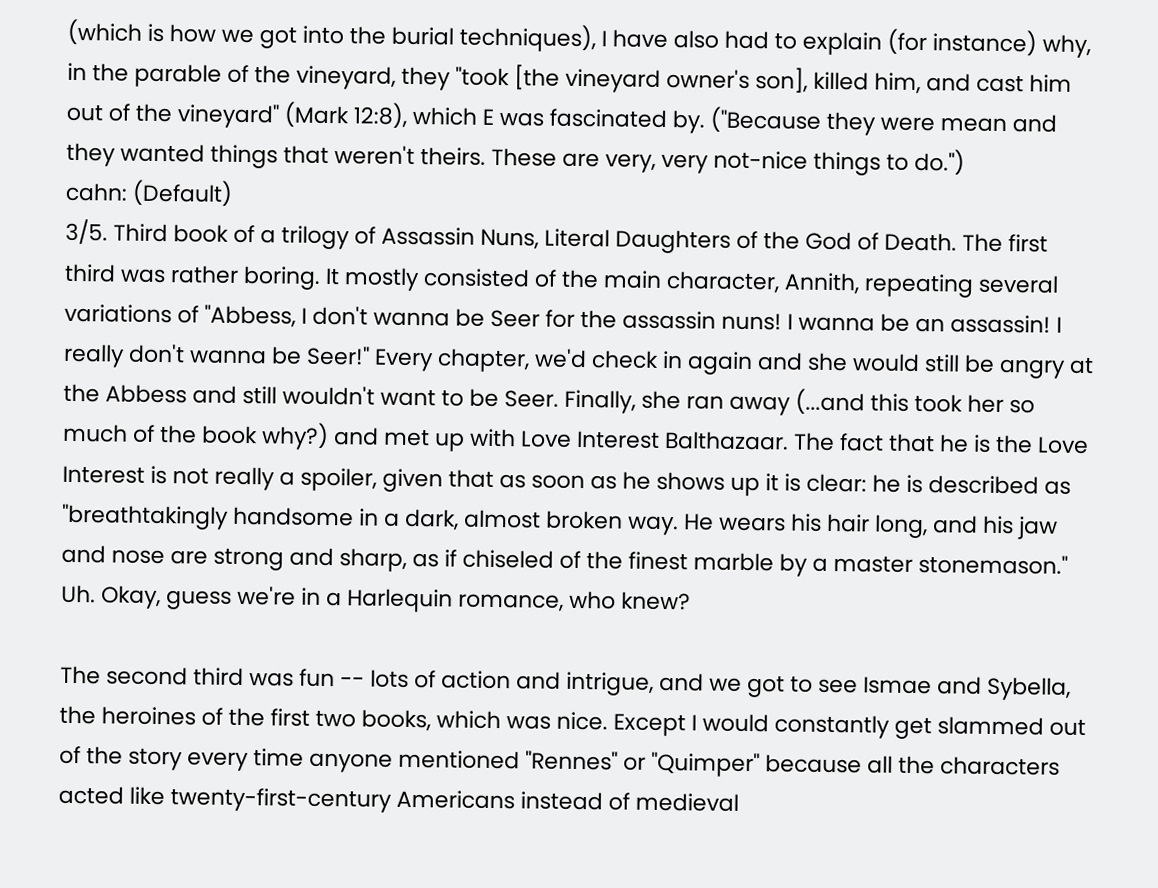(which is how we got into the burial techniques), I have also had to explain (for instance) why, in the parable of the vineyard, they "took [the vineyard owner's son], killed him, and cast him out of the vineyard" (Mark 12:8), which E was fascinated by. ("Because they were mean and they wanted things that weren't theirs. These are very, very not-nice things to do.")
cahn: (Default)
3/5. Third book of a trilogy of Assassin Nuns, Literal Daughters of the God of Death. The first third was rather boring. It mostly consisted of the main character, Annith, repeating several variations of "Abbess, I don't wanna be Seer for the assassin nuns! I wanna be an assassin! I really don't wanna be Seer!" Every chapter, we'd check in again and she would still be angry at the Abbess and still wouldn't want to be Seer. Finally, she ran away (...and this took her so much of the book why?) and met up with Love Interest Balthazaar. The fact that he is the Love Interest is not really a spoiler, given that as soon as he shows up it is clear: he is described as "breathtakingly handsome in a dark, almost broken way. He wears his hair long, and his jaw and nose are strong and sharp, as if chiseled of the finest marble by a master stonemason." Uh. Okay, guess we're in a Harlequin romance, who knew?

The second third was fun -- lots of action and intrigue, and we got to see Ismae and Sybella, the heroines of the first two books, which was nice. Except I would constantly get slammed out of the story every time anyone mentioned "Rennes" or "Quimper" because all the characters acted like twenty-first-century Americans instead of medieval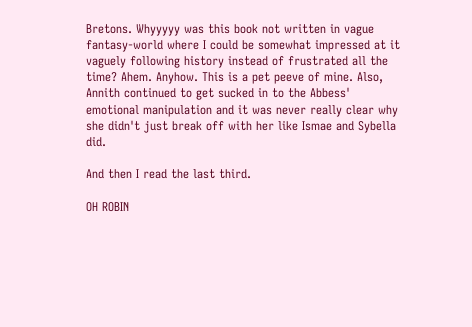Bretons. Whyyyyy was this book not written in vague fantasy-world where I could be somewhat impressed at it vaguely following history instead of frustrated all the time? Ahem. Anyhow. This is a pet peeve of mine. Also, Annith continued to get sucked in to the Abbess' emotional manipulation and it was never really clear why she didn't just break off with her like Ismae and Sybella did.

And then I read the last third.

OH ROBIN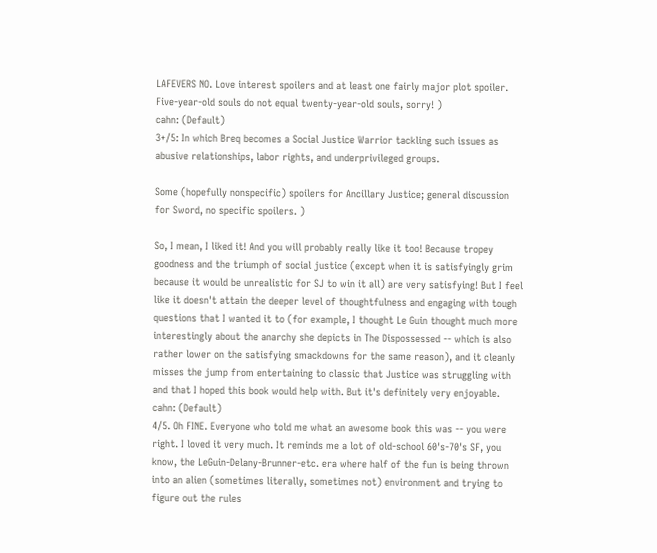LAFEVERS NO. Love interest spoilers and at least one fairly major plot spoiler. Five-year-old souls do not equal twenty-year-old souls, sorry! )
cahn: (Default)
3+/5: In which Breq becomes a Social Justice Warrior tackling such issues as abusive relationships, labor rights, and underprivileged groups.

Some (hopefully nonspecific) spoilers for Ancillary Justice; general discussion for Sword, no specific spoilers. )

So, I mean, I liked it! And you will probably really like it too! Because tropey goodness and the triumph of social justice (except when it is satisfyingly grim because it would be unrealistic for SJ to win it all) are very satisfying! But I feel like it doesn't attain the deeper level of thoughtfulness and engaging with tough questions that I wanted it to (for example, I thought Le Guin thought much more interestingly about the anarchy she depicts in The Dispossessed -- which is also rather lower on the satisfying smackdowns for the same reason), and it cleanly misses the jump from entertaining to classic that Justice was struggling with and that I hoped this book would help with. But it's definitely very enjoyable.
cahn: (Default)
4/5. Oh FINE. Everyone who told me what an awesome book this was -- you were right. I loved it very much. It reminds me a lot of old-school 60's-70's SF, you know, the LeGuin-Delany-Brunner-etc. era where half of the fun is being thrown into an alien (sometimes literally, sometimes not) environment and trying to figure out the rules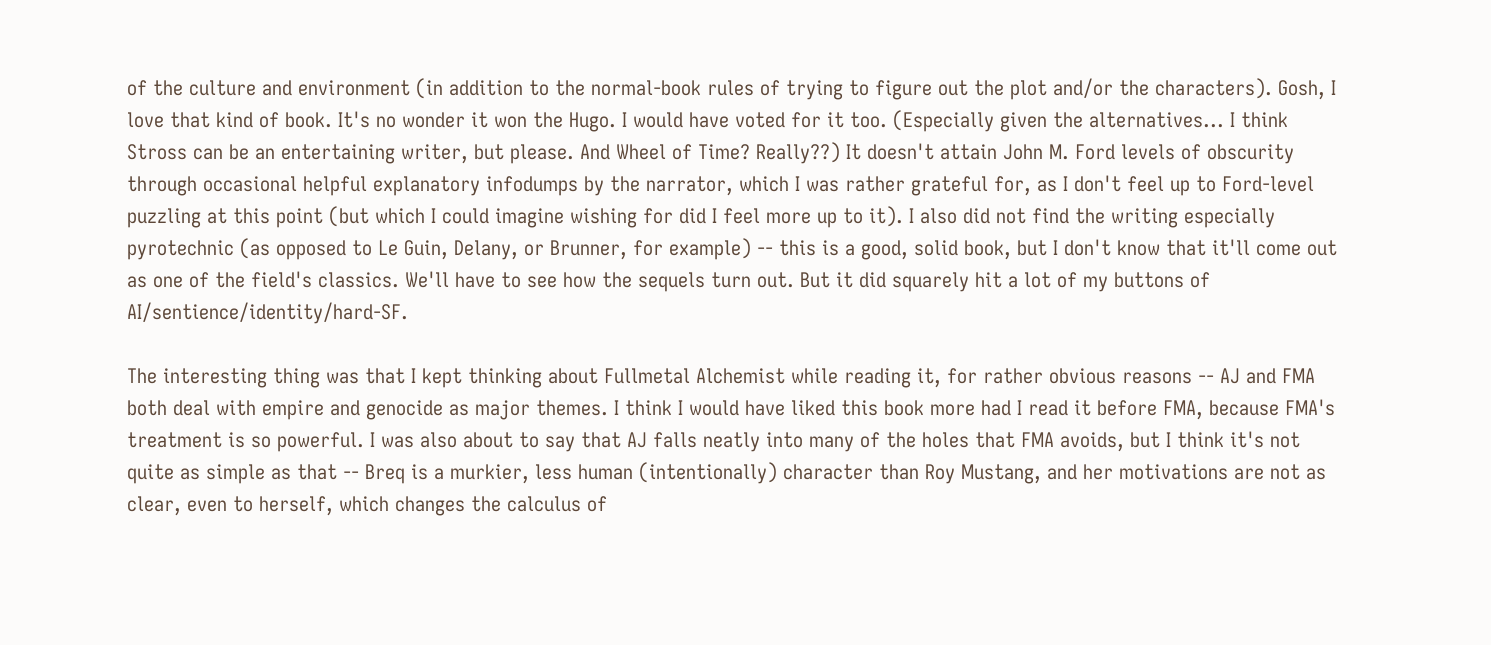of the culture and environment (in addition to the normal-book rules of trying to figure out the plot and/or the characters). Gosh, I love that kind of book. It's no wonder it won the Hugo. I would have voted for it too. (Especially given the alternatives... I think Stross can be an entertaining writer, but please. And Wheel of Time? Really??) It doesn't attain John M. Ford levels of obscurity through occasional helpful explanatory infodumps by the narrator, which I was rather grateful for, as I don't feel up to Ford-level puzzling at this point (but which I could imagine wishing for did I feel more up to it). I also did not find the writing especially pyrotechnic (as opposed to Le Guin, Delany, or Brunner, for example) -- this is a good, solid book, but I don't know that it'll come out as one of the field's classics. We'll have to see how the sequels turn out. But it did squarely hit a lot of my buttons of AI/sentience/identity/hard-SF.

The interesting thing was that I kept thinking about Fullmetal Alchemist while reading it, for rather obvious reasons -- AJ and FMA both deal with empire and genocide as major themes. I think I would have liked this book more had I read it before FMA, because FMA's treatment is so powerful. I was also about to say that AJ falls neatly into many of the holes that FMA avoids, but I think it's not quite as simple as that -- Breq is a murkier, less human (intentionally) character than Roy Mustang, and her motivations are not as clear, even to herself, which changes the calculus of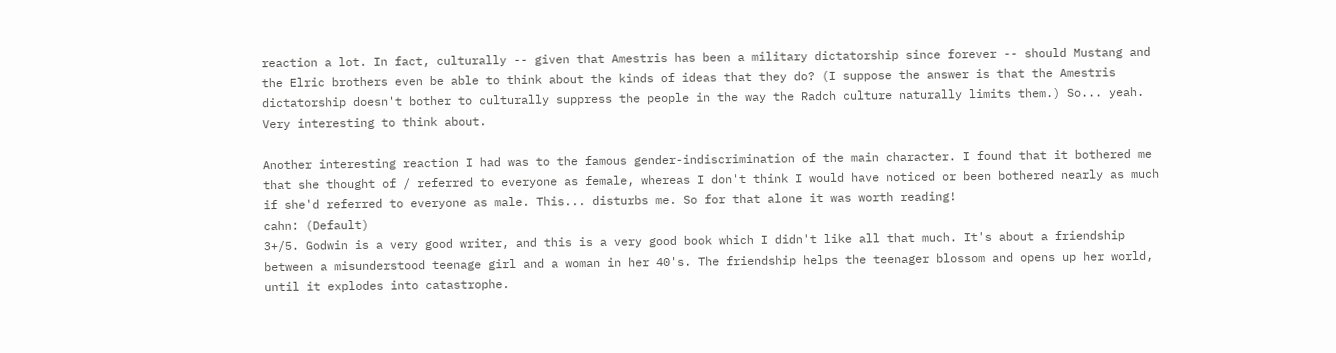reaction a lot. In fact, culturally -- given that Amestris has been a military dictatorship since forever -- should Mustang and the Elric brothers even be able to think about the kinds of ideas that they do? (I suppose the answer is that the Amestris dictatorship doesn't bother to culturally suppress the people in the way the Radch culture naturally limits them.) So... yeah. Very interesting to think about.

Another interesting reaction I had was to the famous gender-indiscrimination of the main character. I found that it bothered me that she thought of / referred to everyone as female, whereas I don't think I would have noticed or been bothered nearly as much if she'd referred to everyone as male. This... disturbs me. So for that alone it was worth reading!
cahn: (Default)
3+/5. Godwin is a very good writer, and this is a very good book which I didn't like all that much. It's about a friendship between a misunderstood teenage girl and a woman in her 40's. The friendship helps the teenager blossom and opens up her world, until it explodes into catastrophe.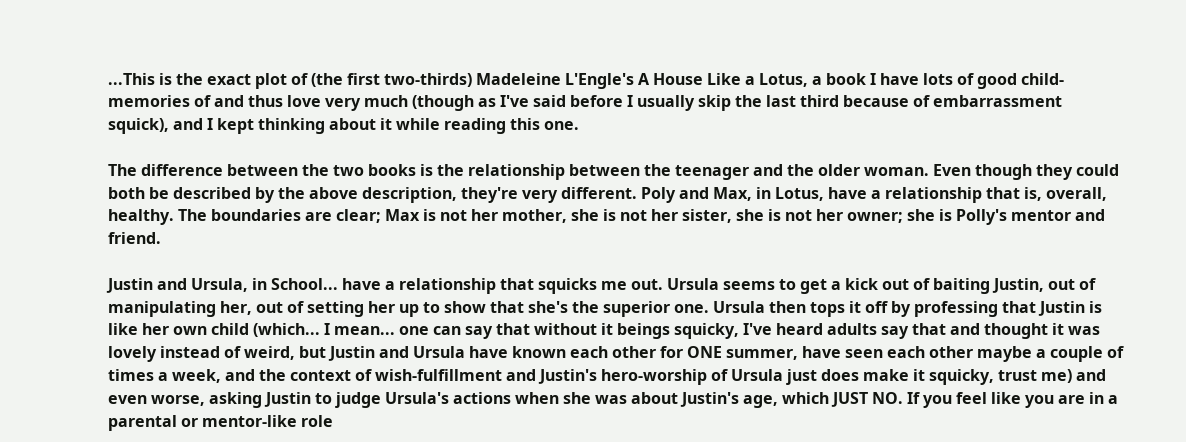...This is the exact plot of (the first two-thirds) Madeleine L'Engle's A House Like a Lotus, a book I have lots of good child-memories of and thus love very much (though as I've said before I usually skip the last third because of embarrassment squick), and I kept thinking about it while reading this one.

The difference between the two books is the relationship between the teenager and the older woman. Even though they could both be described by the above description, they're very different. Poly and Max, in Lotus, have a relationship that is, overall, healthy. The boundaries are clear; Max is not her mother, she is not her sister, she is not her owner; she is Polly's mentor and friend.

Justin and Ursula, in School... have a relationship that squicks me out. Ursula seems to get a kick out of baiting Justin, out of manipulating her, out of setting her up to show that she's the superior one. Ursula then tops it off by professing that Justin is like her own child (which... I mean... one can say that without it beings squicky, I've heard adults say that and thought it was lovely instead of weird, but Justin and Ursula have known each other for ONE summer, have seen each other maybe a couple of times a week, and the context of wish-fulfillment and Justin's hero-worship of Ursula just does make it squicky, trust me) and even worse, asking Justin to judge Ursula's actions when she was about Justin's age, which JUST NO. If you feel like you are in a parental or mentor-like role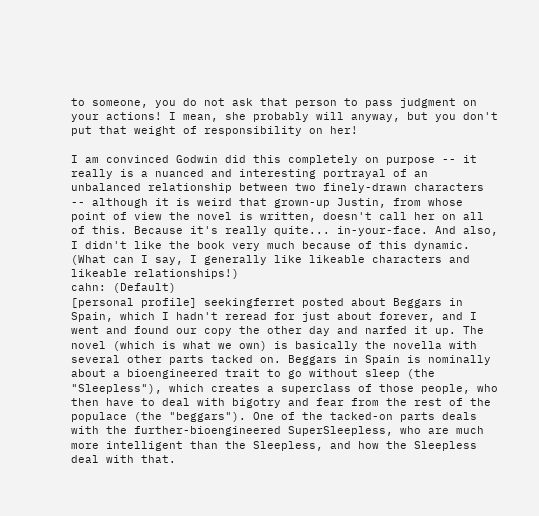to someone, you do not ask that person to pass judgment on your actions! I mean, she probably will anyway, but you don't put that weight of responsibility on her!

I am convinced Godwin did this completely on purpose -- it really is a nuanced and interesting portrayal of an unbalanced relationship between two finely-drawn characters -- although it is weird that grown-up Justin, from whose point of view the novel is written, doesn't call her on all of this. Because it's really quite... in-your-face. And also, I didn't like the book very much because of this dynamic. (What can I say, I generally like likeable characters and likeable relationships!)
cahn: (Default)
[personal profile] seekingferret posted about Beggars in Spain, which I hadn't reread for just about forever, and I went and found our copy the other day and narfed it up. The novel (which is what we own) is basically the novella with several other parts tacked on. Beggars in Spain is nominally about a bioengineered trait to go without sleep (the "Sleepless"), which creates a superclass of those people, who then have to deal with bigotry and fear from the rest of the populace (the "beggars"). One of the tacked-on parts deals with the further-bioengineered SuperSleepless, who are much more intelligent than the Sleepless, and how the Sleepless deal with that.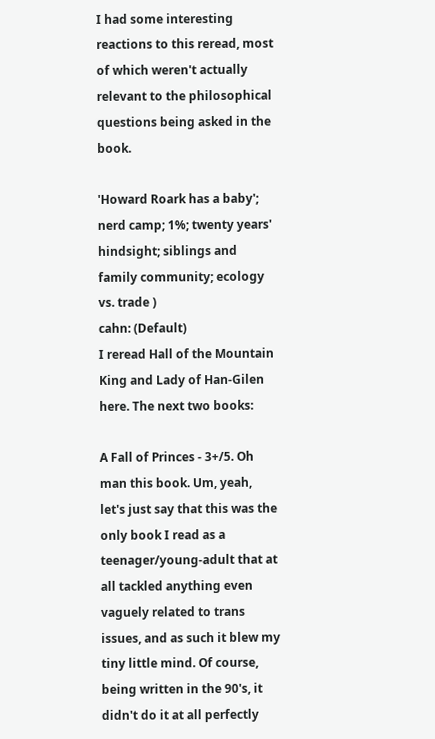I had some interesting reactions to this reread, most of which weren't actually relevant to the philosophical questions being asked in the book.

'Howard Roark has a baby'; nerd camp; 1%; twenty years' hindsight; siblings and family community; ecology vs. trade )
cahn: (Default)
I reread Hall of the Mountain King and Lady of Han-Gilen here. The next two books:

A Fall of Princes - 3+/5. Oh man this book. Um, yeah, let's just say that this was the only book I read as a teenager/young-adult that at all tackled anything even vaguely related to trans issues, and as such it blew my tiny little mind. Of course, being written in the 90's, it didn't do it at all perfectly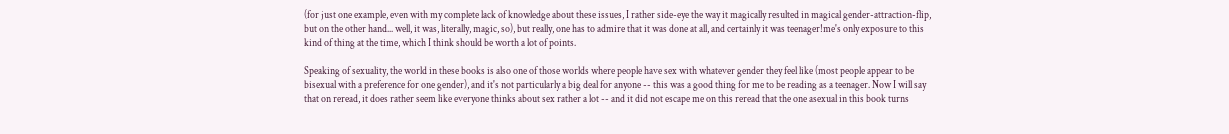(for just one example, even with my complete lack of knowledge about these issues, I rather side-eye the way it magically resulted in magical gender-attraction-flip, but on the other hand... well, it was, literally, magic, so), but really, one has to admire that it was done at all, and certainly it was teenager!me's only exposure to this kind of thing at the time, which I think should be worth a lot of points.

Speaking of sexuality, the world in these books is also one of those worlds where people have sex with whatever gender they feel like (most people appear to be bisexual with a preference for one gender), and it's not particularly a big deal for anyone -- this was a good thing for me to be reading as a teenager. Now I will say that on reread, it does rather seem like everyone thinks about sex rather a lot -- and it did not escape me on this reread that the one asexual in this book turns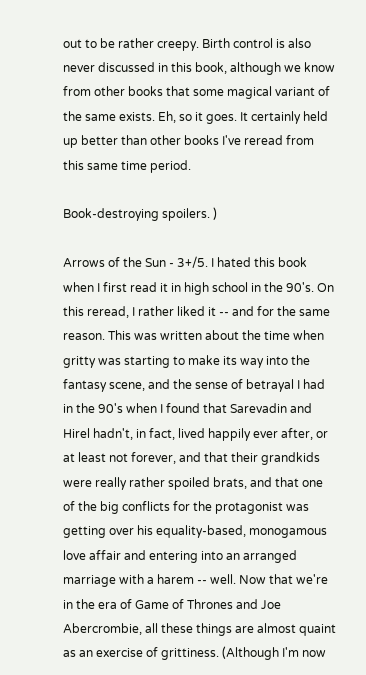out to be rather creepy. Birth control is also never discussed in this book, although we know from other books that some magical variant of the same exists. Eh, so it goes. It certainly held up better than other books I've reread from this same time period.

Book-destroying spoilers. )

Arrows of the Sun - 3+/5. I hated this book when I first read it in high school in the 90's. On this reread, I rather liked it -- and for the same reason. This was written about the time when gritty was starting to make its way into the fantasy scene, and the sense of betrayal I had in the 90's when I found that Sarevadin and Hirel hadn't, in fact, lived happily ever after, or at least not forever, and that their grandkids were really rather spoiled brats, and that one of the big conflicts for the protagonist was getting over his equality-based, monogamous love affair and entering into an arranged marriage with a harem -- well. Now that we're in the era of Game of Thrones and Joe Abercrombie, all these things are almost quaint as an exercise of grittiness. (Although I'm now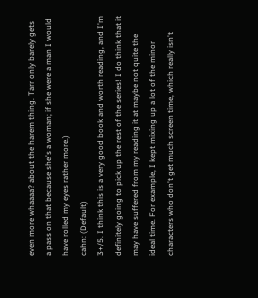even more whaaaa? about the harem thing. Tarr only barely gets a pass on that because she's a woman; if she were a man I would have rolled my eyes rather more.)
cahn: (Default)
3+/5. I think this is a very good book and worth reading, and I'm definitely going to pick up the rest of the series! I do think that it may have suffered from my reading it at maybe not quite the ideal time. For example, I kept mixing up a lot of the minor characters who don't get much screen time, which really isn't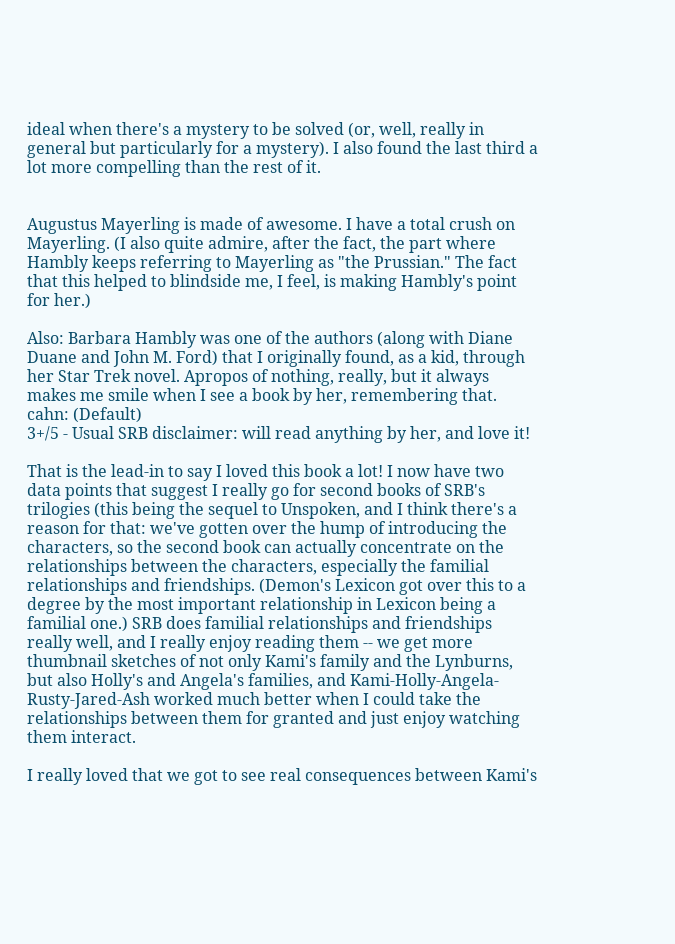ideal when there's a mystery to be solved (or, well, really in general but particularly for a mystery). I also found the last third a lot more compelling than the rest of it.


Augustus Mayerling is made of awesome. I have a total crush on Mayerling. (I also quite admire, after the fact, the part where Hambly keeps referring to Mayerling as "the Prussian." The fact that this helped to blindside me, I feel, is making Hambly's point for her.)

Also: Barbara Hambly was one of the authors (along with Diane Duane and John M. Ford) that I originally found, as a kid, through her Star Trek novel. Apropos of nothing, really, but it always makes me smile when I see a book by her, remembering that.
cahn: (Default)
3+/5 - Usual SRB disclaimer: will read anything by her, and love it!

That is the lead-in to say I loved this book a lot! I now have two data points that suggest I really go for second books of SRB's trilogies (this being the sequel to Unspoken, and I think there's a reason for that: we've gotten over the hump of introducing the characters, so the second book can actually concentrate on the relationships between the characters, especially the familial relationships and friendships. (Demon's Lexicon got over this to a degree by the most important relationship in Lexicon being a familial one.) SRB does familial relationships and friendships really well, and I really enjoy reading them -- we get more thumbnail sketches of not only Kami's family and the Lynburns, but also Holly's and Angela's families, and Kami-Holly-Angela-Rusty-Jared-Ash worked much better when I could take the relationships between them for granted and just enjoy watching them interact.

I really loved that we got to see real consequences between Kami's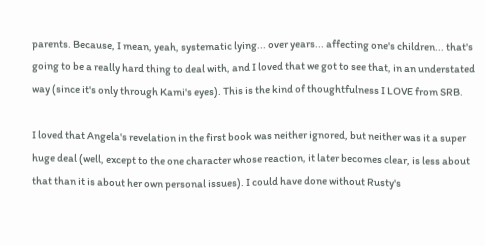parents. Because, I mean, yeah, systematic lying... over years... affecting one's children... that's going to be a really hard thing to deal with, and I loved that we got to see that, in an understated way (since it's only through Kami's eyes). This is the kind of thoughtfulness I LOVE from SRB.

I loved that Angela's revelation in the first book was neither ignored, but neither was it a super huge deal (well, except to the one character whose reaction, it later becomes clear, is less about that than it is about her own personal issues). I could have done without Rusty's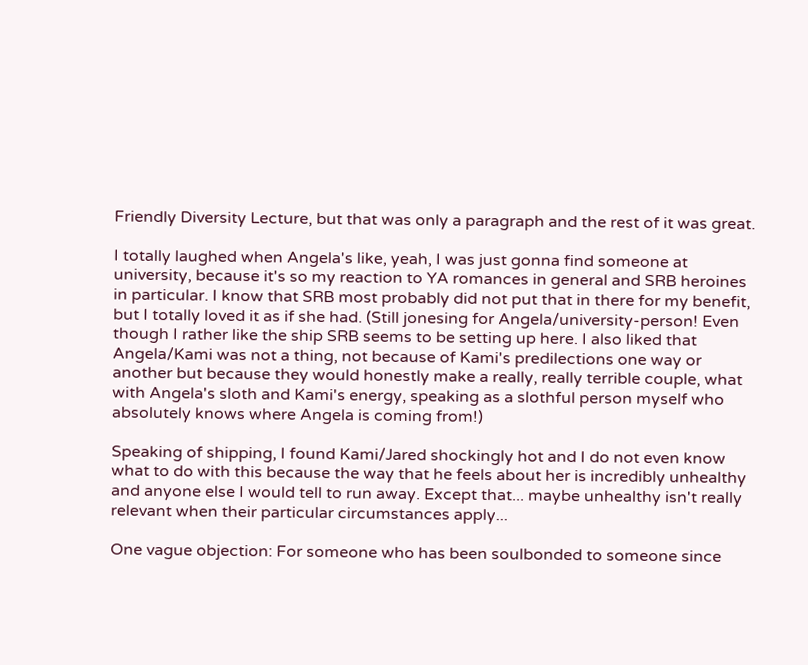Friendly Diversity Lecture, but that was only a paragraph and the rest of it was great.

I totally laughed when Angela's like, yeah, I was just gonna find someone at university, because it's so my reaction to YA romances in general and SRB heroines in particular. I know that SRB most probably did not put that in there for my benefit, but I totally loved it as if she had. (Still jonesing for Angela/university-person! Even though I rather like the ship SRB seems to be setting up here. I also liked that Angela/Kami was not a thing, not because of Kami's predilections one way or another but because they would honestly make a really, really terrible couple, what with Angela's sloth and Kami's energy, speaking as a slothful person myself who absolutely knows where Angela is coming from!)

Speaking of shipping, I found Kami/Jared shockingly hot and I do not even know what to do with this because the way that he feels about her is incredibly unhealthy and anyone else I would tell to run away. Except that... maybe unhealthy isn't really relevant when their particular circumstances apply...

One vague objection: For someone who has been soulbonded to someone since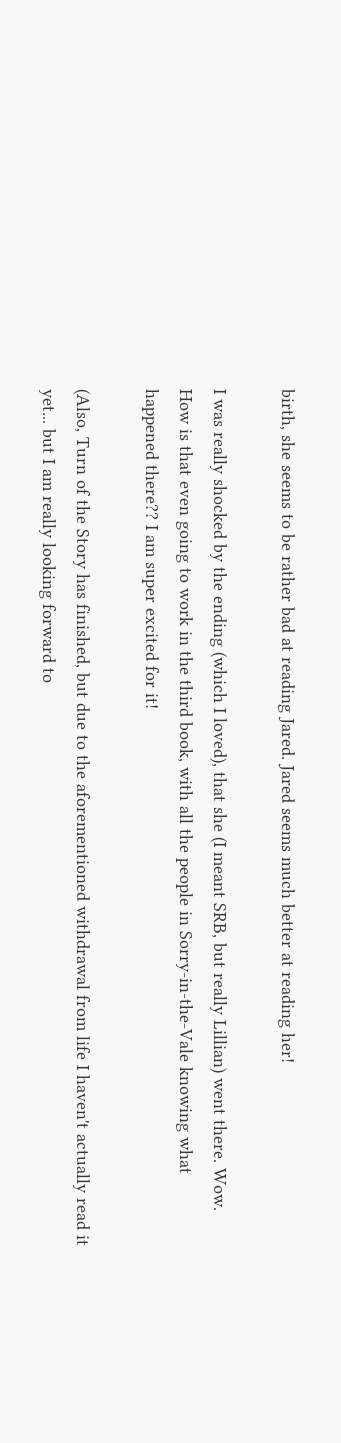birth, she seems to be rather bad at reading Jared. Jared seems much better at reading her!

I was really shocked by the ending (which I loved), that she (I meant SRB, but really Lillian) went there. Wow. How is that even going to work in the third book, with all the people in Sorry-in-the-Vale knowing what happened there?? I am super excited for it!

(Also, Turn of the Story has finished, but due to the aforementioned withdrawal from life I haven't actually read it yet... but I am really looking forward to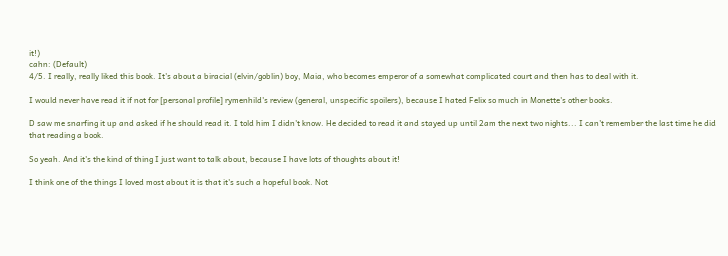it!)
cahn: (Default)
4/5. I really, really liked this book. It's about a biracial (elvin/goblin) boy, Maia, who becomes emperor of a somewhat complicated court and then has to deal with it.

I would never have read it if not for [personal profile] rymenhild's review (general, unspecific spoilers), because I hated Felix so much in Monette's other books.

D saw me snarfing it up and asked if he should read it. I told him I didn't know. He decided to read it and stayed up until 2am the next two nights... I can't remember the last time he did that reading a book.

So yeah. And it's the kind of thing I just want to talk about, because I have lots of thoughts about it!

I think one of the things I loved most about it is that it's such a hopeful book. Not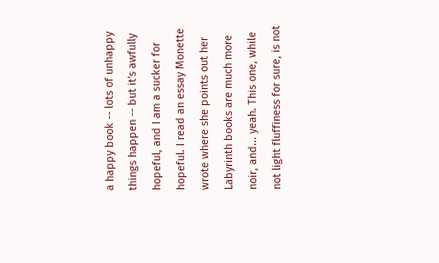a happy book -- lots of unhappy things happen -- but it's awfully hopeful, and I am a sucker for hopeful. I read an essay Monette wrote where she points out her Labyrinth books are much more noir, and... yeah. This one, while not light fluffiness for sure, is not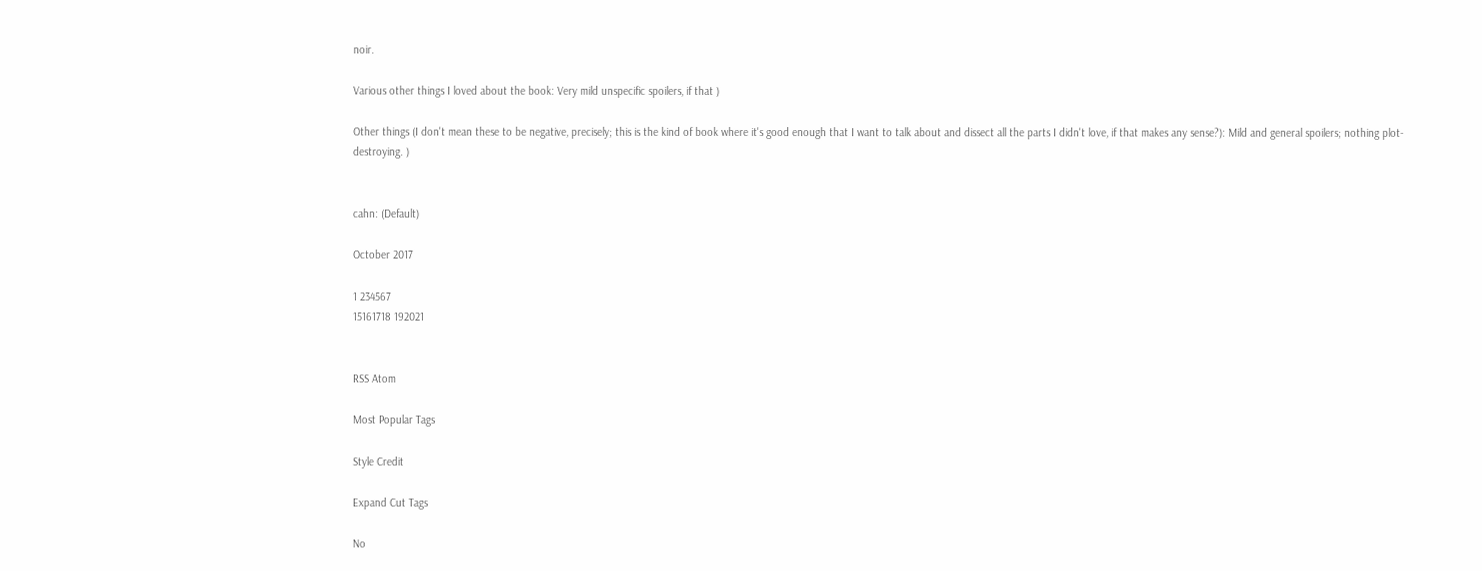noir.

Various other things I loved about the book: Very mild unspecific spoilers, if that )

Other things (I don't mean these to be negative, precisely; this is the kind of book where it's good enough that I want to talk about and dissect all the parts I didn't love, if that makes any sense?): Mild and general spoilers; nothing plot-destroying. )


cahn: (Default)

October 2017

1 234567
15161718 192021


RSS Atom

Most Popular Tags

Style Credit

Expand Cut Tags

No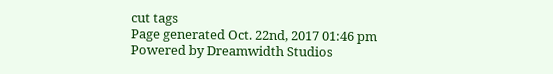cut tags
Page generated Oct. 22nd, 2017 01:46 pm
Powered by Dreamwidth Studios